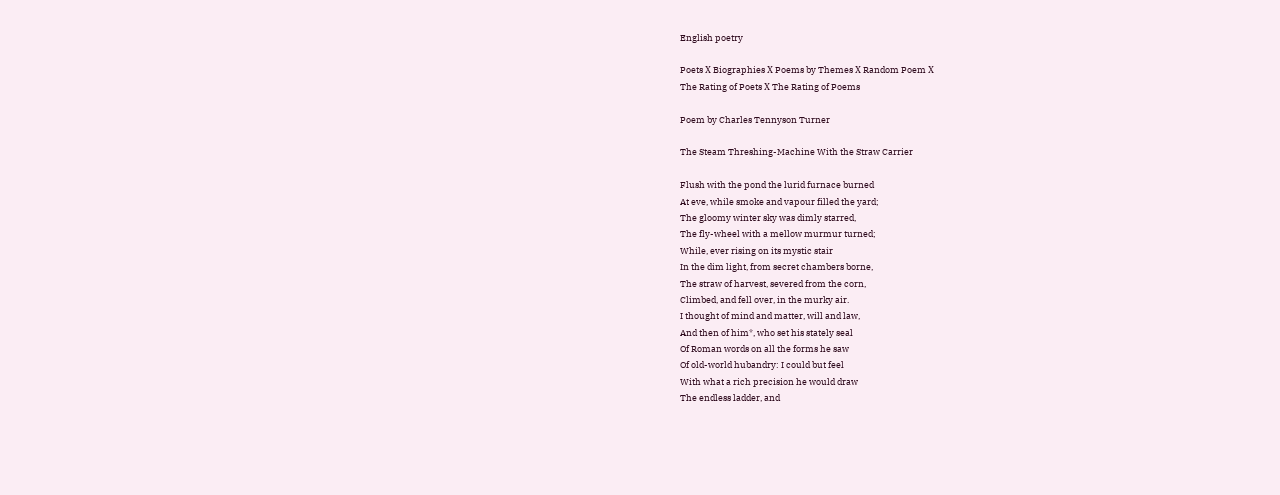English poetry

Poets Х Biographies Х Poems by Themes Х Random Poem Х
The Rating of Poets Х The Rating of Poems

Poem by Charles Tennyson Turner

The Steam Threshing-Machine With the Straw Carrier

Flush with the pond the lurid furnace burned
At eve, while smoke and vapour filled the yard;
The gloomy winter sky was dimly starred,
The fly-wheel with a mellow murmur turned;
While, ever rising on its mystic stair
In the dim light, from secret chambers borne,
The straw of harvest, severed from the corn,
Climbed, and fell over, in the murky air.
I thought of mind and matter, will and law,
And then of him*, who set his stately seal
Of Roman words on all the forms he saw
Of old-world hubandry: I could but feel
With what a rich precision he would draw
The endless ladder, and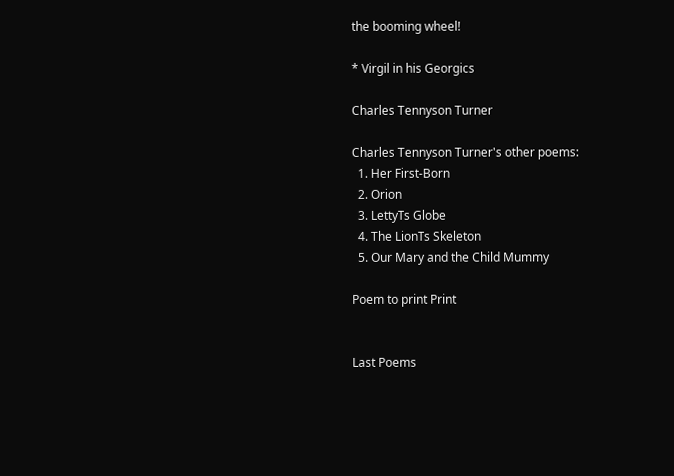the booming wheel!

* Virgil in his Georgics

Charles Tennyson Turner

Charles Tennyson Turner's other poems:
  1. Her First-Born
  2. Orion
  3. LettyТs Globe
  4. The LionТs Skeleton
  5. Our Mary and the Child Mummy

Poem to print Print


Last Poems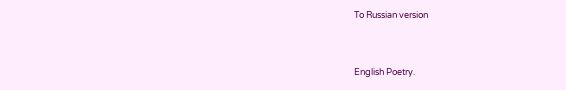To Russian version


English Poetry.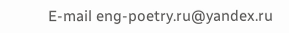E-mail eng-poetry.ru@yandex.ru